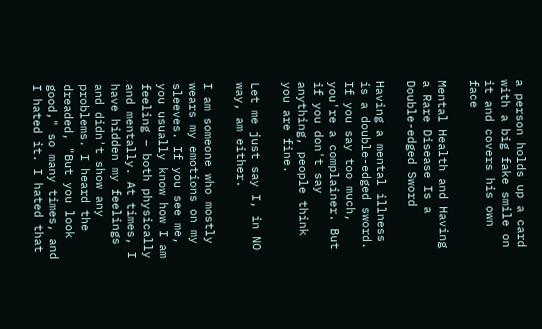a person holds up a card with a big fake smile on it and covers his own face

Mental Health and Having a Rare Disease Is a Double-edged Sword

Having a mental illness is a double-edged sword. If you say too much, you're a complainer. But if you don't say anything, people think you are fine.

Let me just say I, in NO way, am either.

I am someone who mostly wears my emotions on my sleeves. If you see me, you usually know how I am feeling – both physically and mentally. At times, I have hidden my feelings and didn't show any problems. I heard the dreaded, "But you look good," so many times, and I hated it. I hated that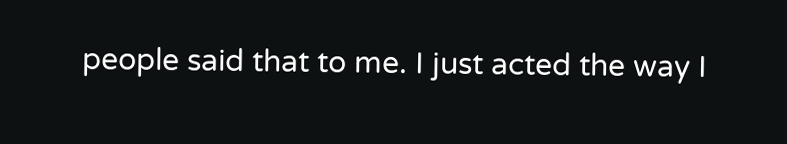people said that to me. I just acted the way I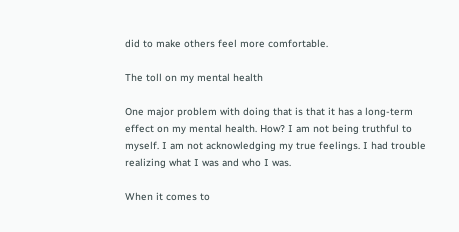did to make others feel more comfortable.

The toll on my mental health

One major problem with doing that is that it has a long-term effect on my mental health. How? I am not being truthful to myself. I am not acknowledging my true feelings. I had trouble realizing what I was and who I was.

When it comes to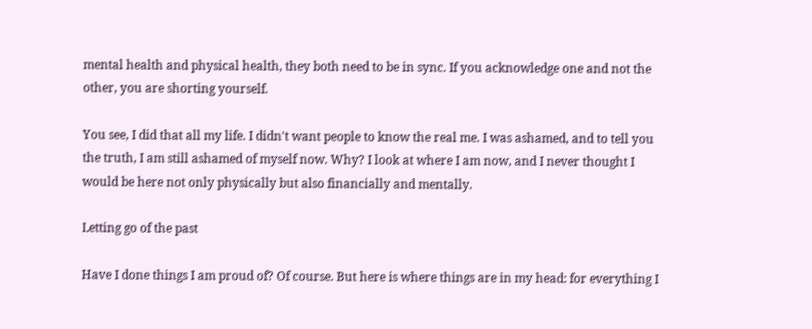mental health and physical health, they both need to be in sync. If you acknowledge one and not the other, you are shorting yourself.

You see, I did that all my life. I didn't want people to know the real me. I was ashamed, and to tell you the truth, I am still ashamed of myself now. Why? I look at where I am now, and I never thought I would be here not only physically but also financially and mentally.

Letting go of the past

Have I done things I am proud of? Of course. But here is where things are in my head: for everything I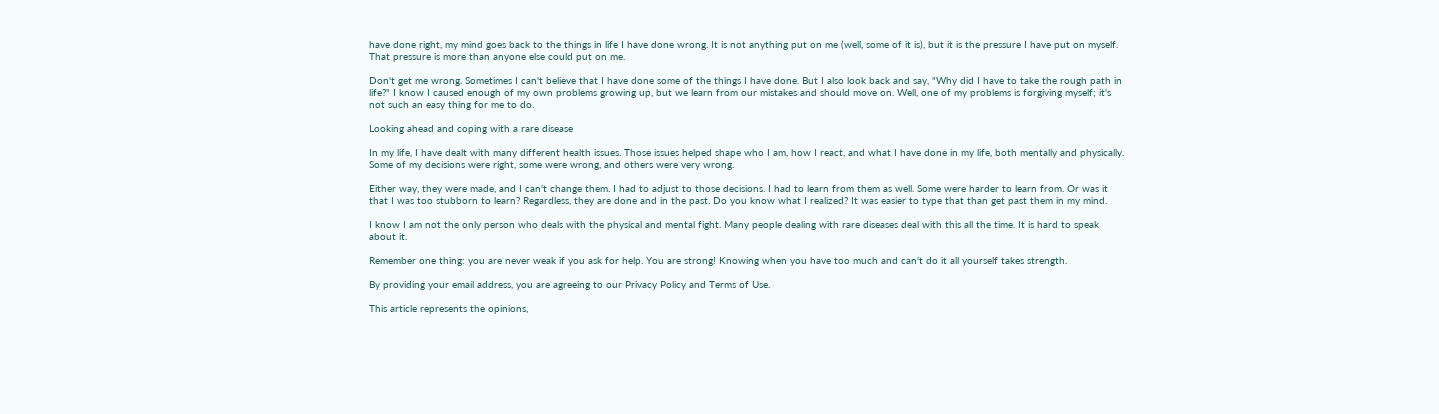have done right, my mind goes back to the things in life I have done wrong. It is not anything put on me (well, some of it is), but it is the pressure I have put on myself. That pressure is more than anyone else could put on me.

Don't get me wrong. Sometimes I can't believe that I have done some of the things I have done. But I also look back and say, "Why did I have to take the rough path in life?" I know I caused enough of my own problems growing up, but we learn from our mistakes and should move on. Well, one of my problems is forgiving myself; it's not such an easy thing for me to do.

Looking ahead and coping with a rare disease

In my life, I have dealt with many different health issues. Those issues helped shape who I am, how I react, and what I have done in my life, both mentally and physically. Some of my decisions were right, some were wrong, and others were very wrong.

Either way, they were made, and I can't change them. I had to adjust to those decisions. I had to learn from them as well. Some were harder to learn from. Or was it that I was too stubborn to learn? Regardless, they are done and in the past. Do you know what I realized? It was easier to type that than get past them in my mind.

I know I am not the only person who deals with the physical and mental fight. Many people dealing with rare diseases deal with this all the time. It is hard to speak about it.

Remember one thing: you are never weak if you ask for help. You are strong! Knowing when you have too much and can't do it all yourself takes strength.

By providing your email address, you are agreeing to our Privacy Policy and Terms of Use.

This article represents the opinions,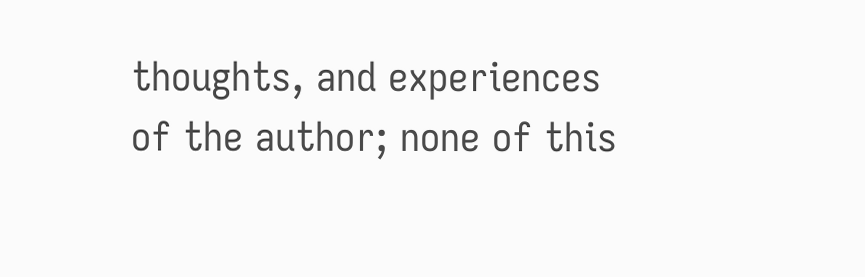thoughts, and experiences of the author; none of this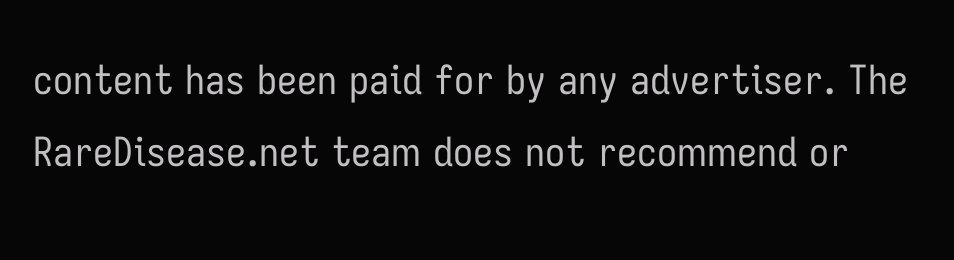content has been paid for by any advertiser. The RareDisease.net team does not recommend or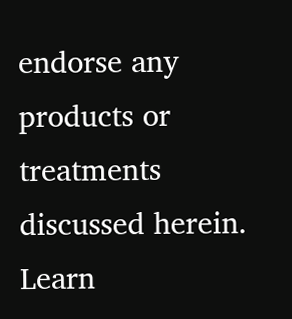endorse any products or treatments discussed herein. Learn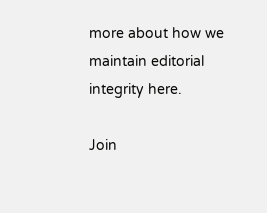more about how we maintain editorial integrity here.

Join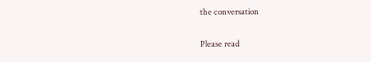the conversation

Please read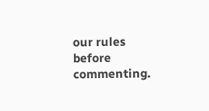our rules before commenting.